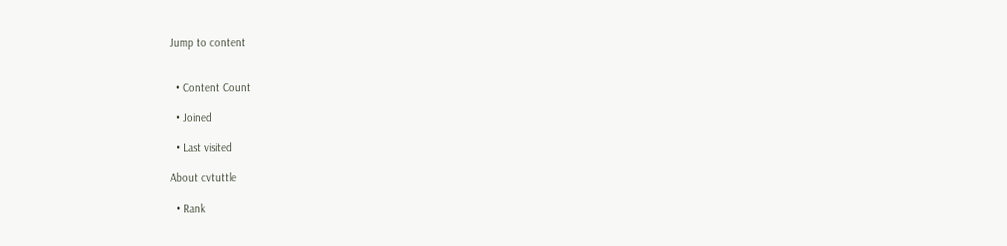Jump to content


  • Content Count

  • Joined

  • Last visited

About cvtuttle

  • Rank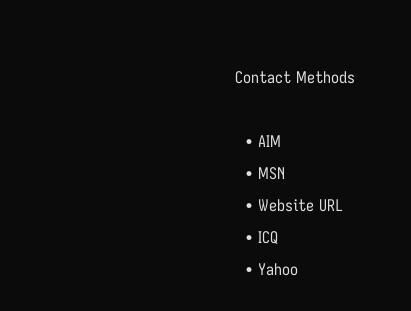Contact Methods

  • AIM
  • MSN
  • Website URL
  • ICQ
  • Yahoo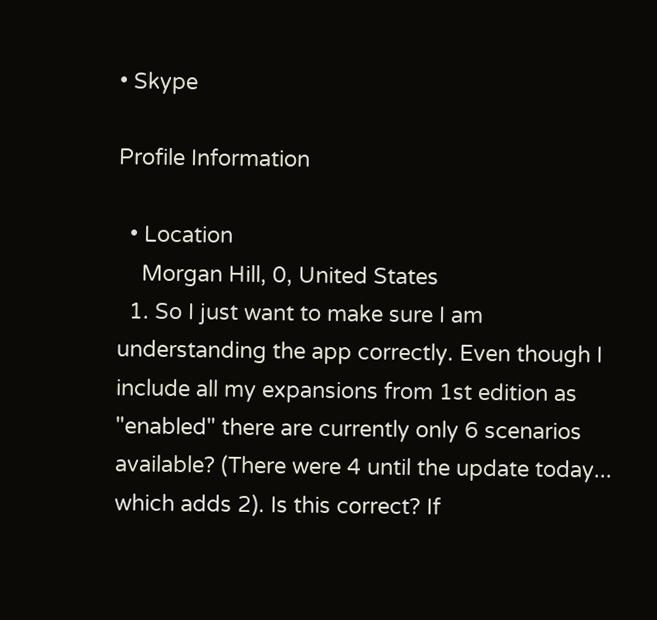• Skype

Profile Information

  • Location
    Morgan Hill, 0, United States
  1. So I just want to make sure I am understanding the app correctly. Even though I include all my expansions from 1st edition as "enabled" there are currently only 6 scenarios available? (There were 4 until the update today... which adds 2). Is this correct? If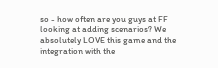so - how often are you guys at FF looking at adding scenarios? We absolutely LOVE this game and the integration with the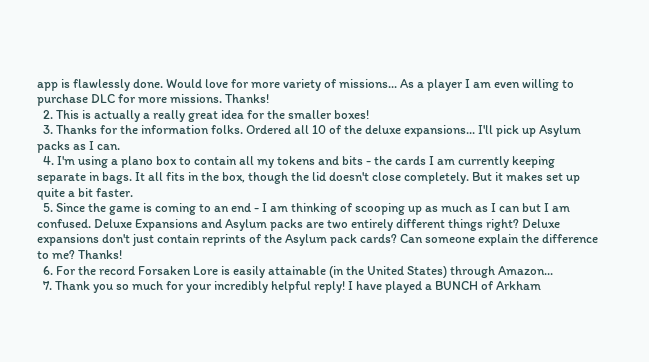app is flawlessly done. Would love for more variety of missions... As a player I am even willing to purchase DLC for more missions. Thanks!
  2. This is actually a really great idea for the smaller boxes!
  3. Thanks for the information folks. Ordered all 10 of the deluxe expansions... I'll pick up Asylum packs as I can.
  4. I'm using a plano box to contain all my tokens and bits - the cards I am currently keeping separate in bags. It all fits in the box, though the lid doesn't close completely. But it makes set up quite a bit faster.
  5. Since the game is coming to an end - I am thinking of scooping up as much as I can but I am confused. Deluxe Expansions and Asylum packs are two entirely different things right? Deluxe expansions don't just contain reprints of the Asylum pack cards? Can someone explain the difference to me? Thanks!
  6. For the record Forsaken Lore is easily attainable (in the United States) through Amazon...
  7. Thank you so much for your incredibly helpful reply! I have played a BUNCH of Arkham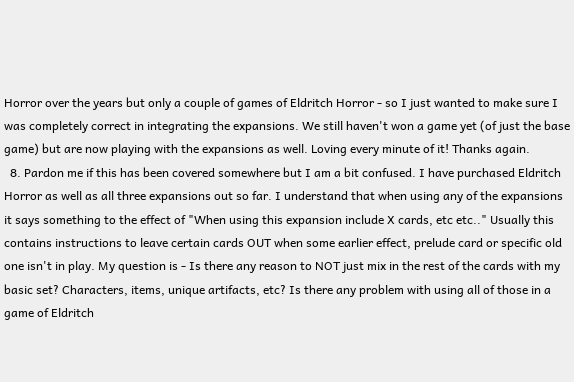Horror over the years but only a couple of games of Eldritch Horror - so I just wanted to make sure I was completely correct in integrating the expansions. We still haven't won a game yet (of just the base game) but are now playing with the expansions as well. Loving every minute of it! Thanks again.
  8. Pardon me if this has been covered somewhere but I am a bit confused. I have purchased Eldritch Horror as well as all three expansions out so far. I understand that when using any of the expansions it says something to the effect of "When using this expansion include X cards, etc etc.." Usually this contains instructions to leave certain cards OUT when some earlier effect, prelude card or specific old one isn't in play. My question is - Is there any reason to NOT just mix in the rest of the cards with my basic set? Characters, items, unique artifacts, etc? Is there any problem with using all of those in a game of Eldritch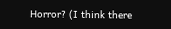Horror? (I think there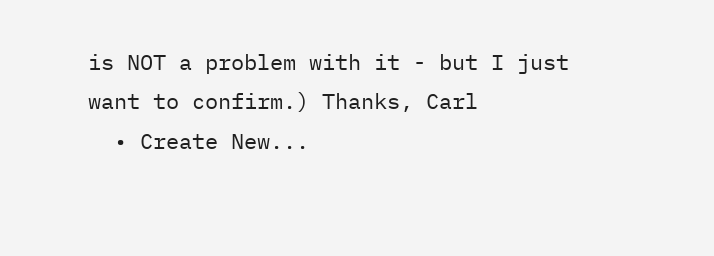is NOT a problem with it - but I just want to confirm.) Thanks, Carl
  • Create New...